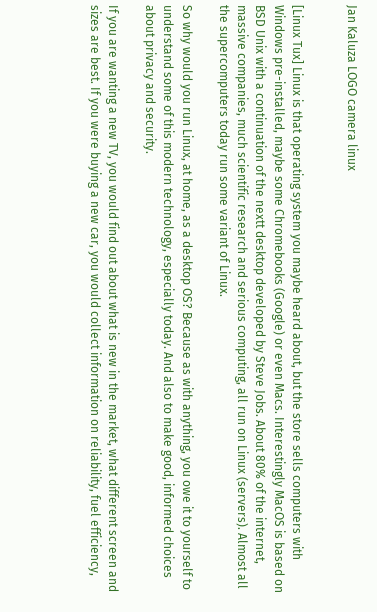Jan Kaluza LOGO camera linux


[Linux Tux] Linux is that operating system you maybe heard about, but the store sells computers with Windows pre-installed, maybe some Chromebooks (Google) or even Macs. Interestingly MacOS is based on BSD Unix with a continuation of the nextt desktop developed by Steve Jobs. About 80% of the internet, massive companies, much scientific research and serious computing, all run on Linux (servers). Almost all the supercomputers today run some variant of Linux.

So why would you run Linux, at home, as a desktop OS? Because as with anything, you owe it to yourself to understand some of this modern technology, especially today. And also to make good, informed choices about privacy and security.

If you are wanting a new TV, you would find out about what is new in the market, what different screen and sizes are best. If you were buying a new car, you would collect information on reliability, fuel efficiency,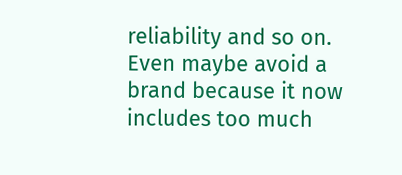reliability and so on. Even maybe avoid a brand because it now includes too much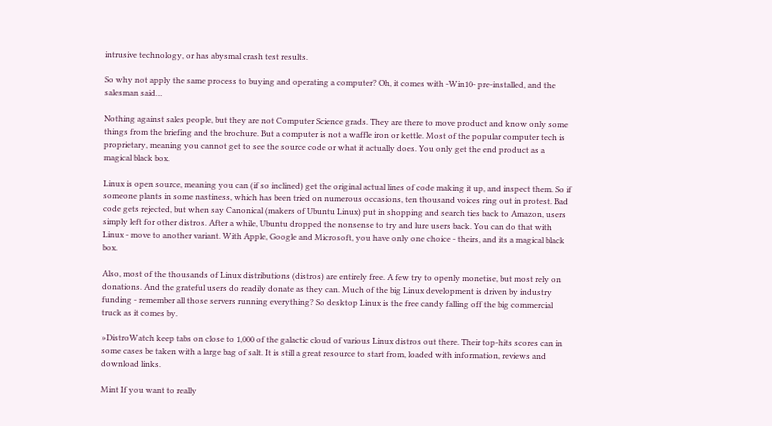intrusive technology, or has abysmal crash test results.

So why not apply the same process to buying and operating a computer? Oh, it comes with -Win10- pre-installed, and the salesman said…

Nothing against sales people, but they are not Computer Science grads. They are there to move product and know only some things from the briefing and the brochure. But a computer is not a waffle iron or kettle. Most of the popular computer tech is proprietary, meaning you cannot get to see the source code or what it actually does. You only get the end product as a magical black box.

Linux is open source, meaning you can (if so inclined) get the original actual lines of code making it up, and inspect them. So if someone plants in some nastiness, which has been tried on numerous occasions, ten thousand voices ring out in protest. Bad code gets rejected, but when say Canonical (makers of Ubuntu Linux) put in shopping and search ties back to Amazon, users simply left for other distros. After a while, Ubuntu dropped the nonsense to try and lure users back. You can do that with Linux - move to another variant. With Apple, Google and Microsoft, you have only one choice - theirs, and its a magical black box.

Also, most of the thousands of Linux distributions (distros) are entirely free. A few try to openly monetise, but most rely on donations. And the grateful users do readily donate as they can. Much of the big Linux development is driven by industry funding - remember all those servers running everything? So desktop Linux is the free candy falling off the big commercial truck as it comes by.

»DistroWatch keep tabs on close to 1,000 of the galactic cloud of various Linux distros out there. Their top-hits scores can in some cases be taken with a large bag of salt. It is still a great resource to start from, loaded with information, reviews and download links.

Mint If you want to really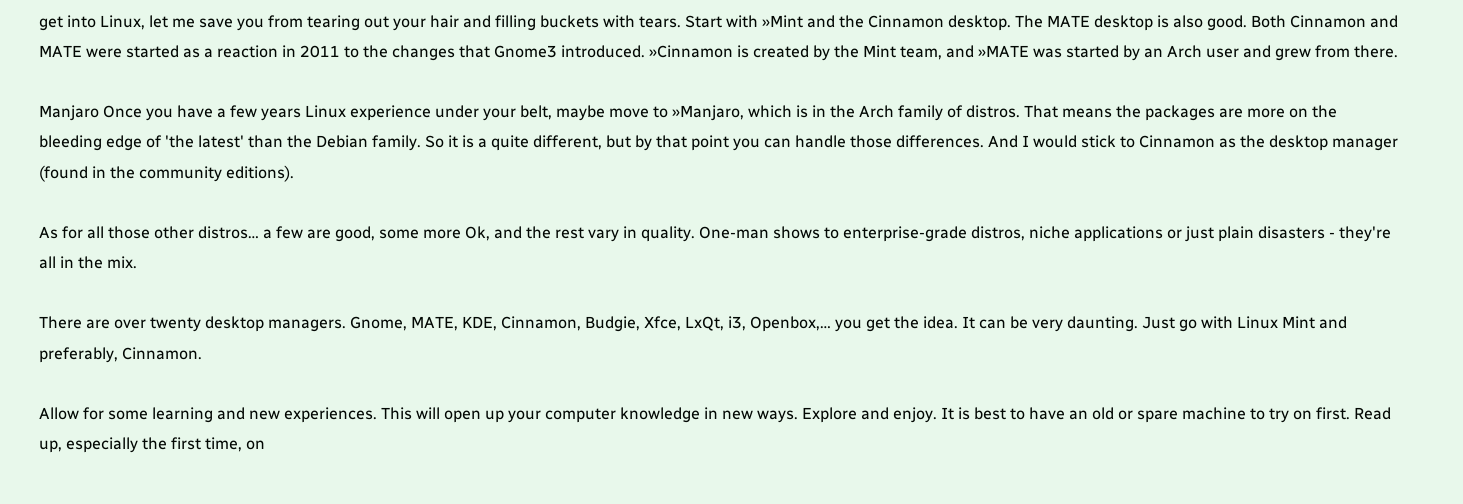get into Linux, let me save you from tearing out your hair and filling buckets with tears. Start with »Mint and the Cinnamon desktop. The MATE desktop is also good. Both Cinnamon and MATE were started as a reaction in 2011 to the changes that Gnome3 introduced. »Cinnamon is created by the Mint team, and »MATE was started by an Arch user and grew from there.

Manjaro Once you have a few years Linux experience under your belt, maybe move to »Manjaro, which is in the Arch family of distros. That means the packages are more on the bleeding edge of 'the latest' than the Debian family. So it is a quite different, but by that point you can handle those differences. And I would stick to Cinnamon as the desktop manager (found in the community editions).

As for all those other distros… a few are good, some more Ok, and the rest vary in quality. One-man shows to enterprise-grade distros, niche applications or just plain disasters - they're all in the mix.

There are over twenty desktop managers. Gnome, MATE, KDE, Cinnamon, Budgie, Xfce, LxQt, i3, Openbox,… you get the idea. It can be very daunting. Just go with Linux Mint and preferably, Cinnamon.

Allow for some learning and new experiences. This will open up your computer knowledge in new ways. Explore and enjoy. It is best to have an old or spare machine to try on first. Read up, especially the first time, on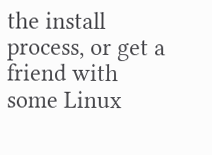the install process, or get a friend with some Linux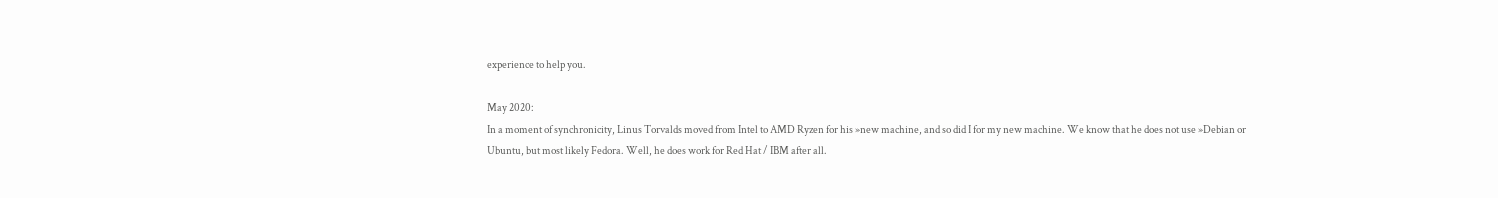experience to help you.

May 2020:
In a moment of synchronicity, Linus Torvalds moved from Intel to AMD Ryzen for his »new machine, and so did I for my new machine. We know that he does not use »Debian or Ubuntu, but most likely Fedora. Well, he does work for Red Hat / IBM after all.